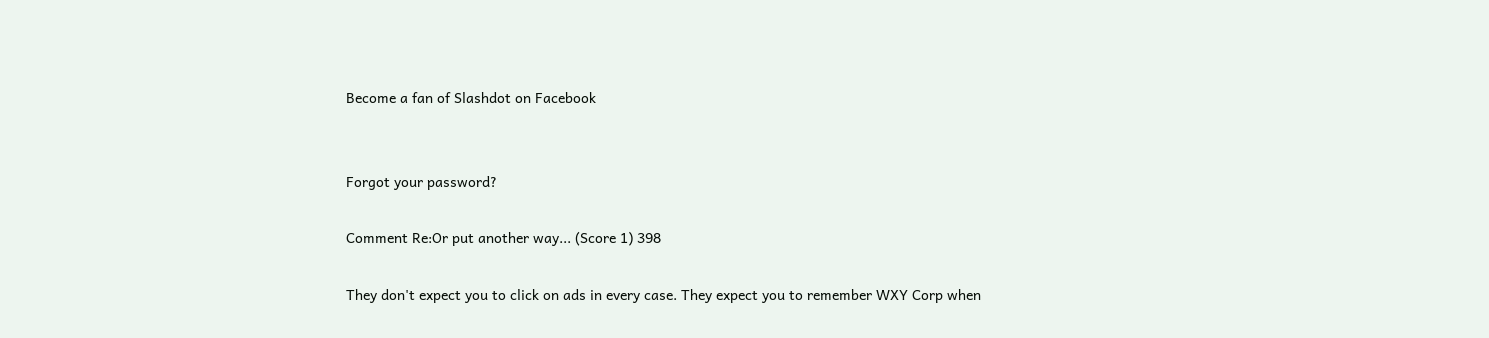Become a fan of Slashdot on Facebook


Forgot your password?

Comment Re:Or put another way... (Score 1) 398

They don't expect you to click on ads in every case. They expect you to remember WXY Corp when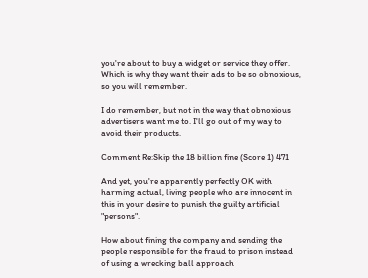you're about to buy a widget or service they offer. Which is why they want their ads to be so obnoxious, so you will remember.

I do remember, but not in the way that obnoxious advertisers want me to. I'll go out of my way to avoid their products.

Comment Re:Skip the 18 billion fine (Score 1) 471

And yet, you're apparently perfectly OK with harming actual, living people who are innocent in this in your desire to punish the guilty artificial "persons".

How about fining the company and sending the people responsible for the fraud to prison instead of using a wrecking ball approach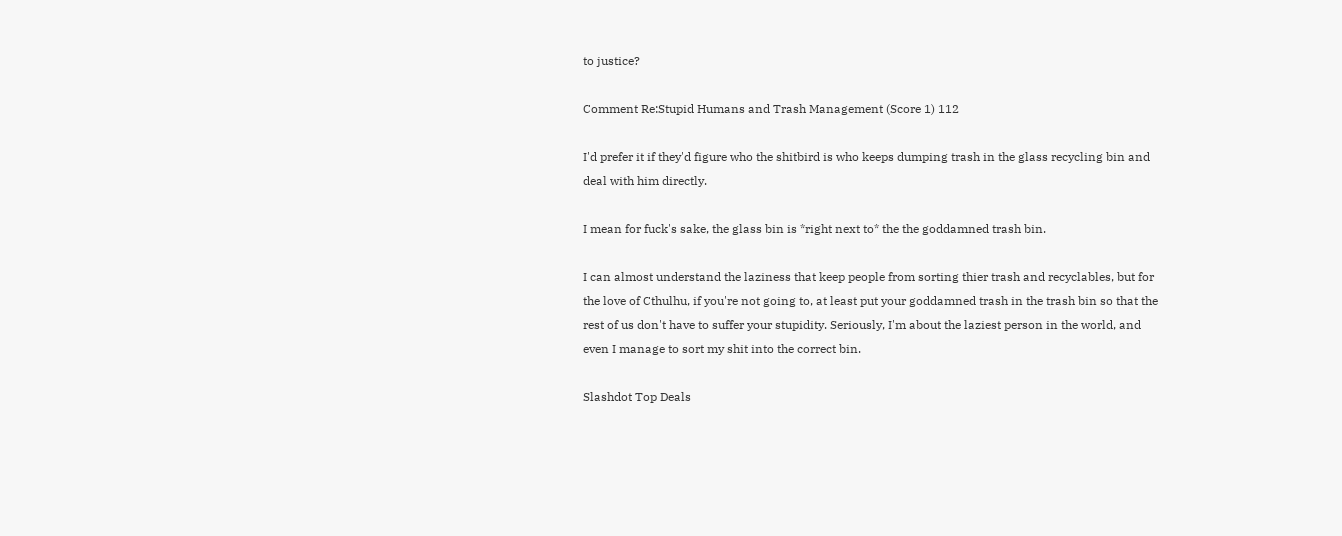to justice?

Comment Re:Stupid Humans and Trash Management (Score 1) 112

I'd prefer it if they'd figure who the shitbird is who keeps dumping trash in the glass recycling bin and deal with him directly.

I mean for fuck's sake, the glass bin is *right next to* the the goddamned trash bin.

I can almost understand the laziness that keep people from sorting thier trash and recyclables, but for the love of Cthulhu, if you're not going to, at least put your goddamned trash in the trash bin so that the rest of us don't have to suffer your stupidity. Seriously, I'm about the laziest person in the world, and even I manage to sort my shit into the correct bin.

Slashdot Top Deals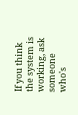If you think the system is working, ask someone who's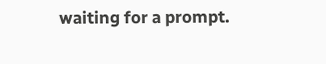waiting for a prompt.